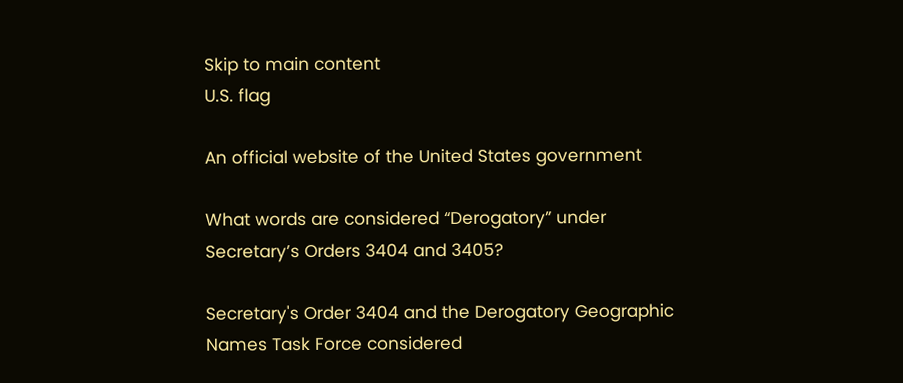Skip to main content
U.S. flag

An official website of the United States government

What words are considered “Derogatory” under Secretary’s Orders 3404 and 3405?

Secretary's Order 3404 and the Derogatory Geographic Names Task Force considered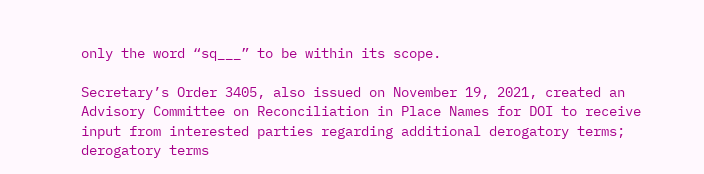only the word “sq___” to be within its scope.

Secretary’s Order 3405, also issued on November 19, 2021, created an Advisory Committee on Reconciliation in Place Names for DOI to receive input from interested parties regarding additional derogatory terms; derogatory terms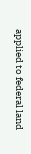applied to federal land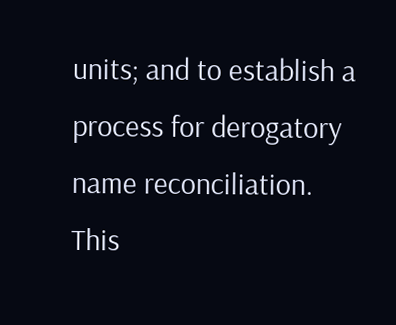units; and to establish a process for derogatory name reconciliation. This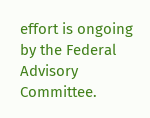effort is ongoing by the Federal Advisory Committee.